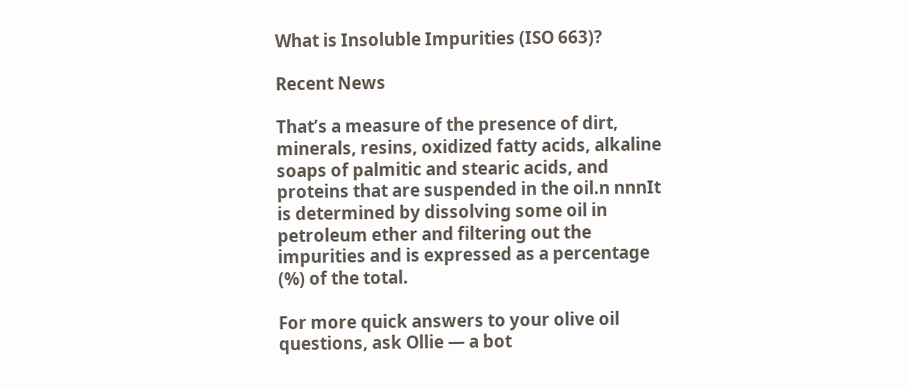What is Insoluble Impurities (ISO 663)?

Recent News

That’s a measure of the presence of dirt, minerals, resins, oxidized fatty acids, alkaline soaps of palmitic and stearic acids, and proteins that are suspended in the oil.n nnnIt is determined by dissolving some oil in petroleum ether and filtering out the impurities and is expressed as a percentage (%) of the total.

For more quick answers to your olive oil questions, ask Ollie — a bot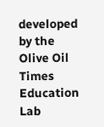developed by the Olive Oil Times Education Lab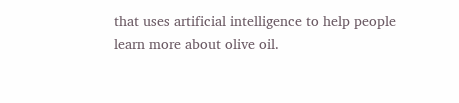that uses artificial intelligence to help people learn more about olive oil.